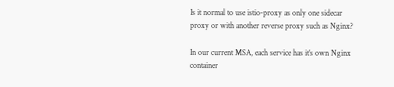Is it normal to use istio-proxy as only one sidecar proxy or with another reverse proxy such as Nginx?

In our current MSA, each service has it’s own Nginx container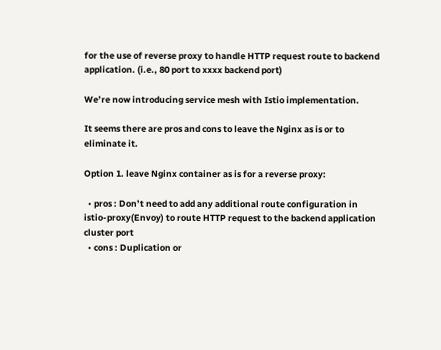for the use of reverse proxy to handle HTTP request route to backend application. (i.e., 80 port to xxxx backend port)

We’re now introducing service mesh with Istio implementation.

It seems there are pros and cons to leave the Nginx as is or to eliminate it.

Option 1. leave Nginx container as is for a reverse proxy:

  • pros : Don’t need to add any additional route configuration in istio-proxy(Envoy) to route HTTP request to the backend application cluster port
  • cons : Duplication or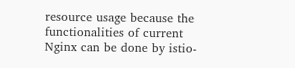resource usage because the functionalities of current Nginx can be done by istio-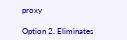proxy

Option 2. Eliminates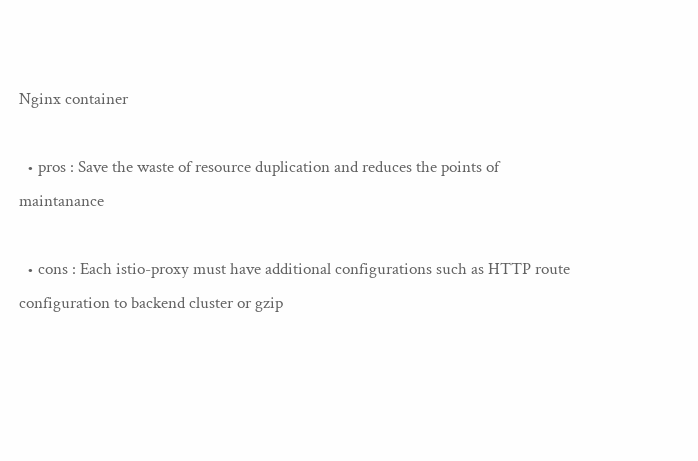Nginx container

  • pros : Save the waste of resource duplication and reduces the points of maintanance

  • cons : Each istio-proxy must have additional configurations such as HTTP route configuration to backend cluster or gzip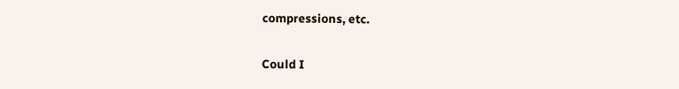compressions, etc.

Could I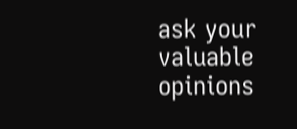ask your valuable opinions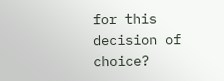for this decision of choice?